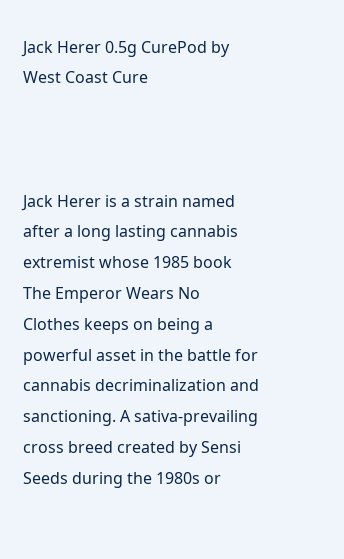Jack Herer 0.5g CurePod by West Coast Cure



Jack Herer is a strain named after a long lasting cannabis extremist whose 1985 book The Emperor Wears No Clothes keeps on being a powerful asset in the battle for cannabis decriminalization and sanctioning. A sativa-prevailing cross breed created by Sensi Seeds during the 1980s or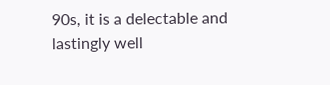90s, it is a delectable and lastingly well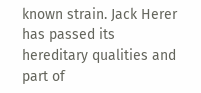known strain. Jack Herer has passed its hereditary qualities and part of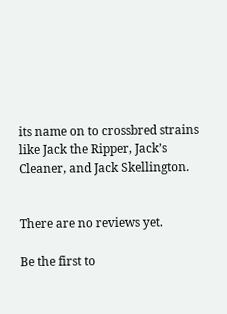its name on to crossbred strains like Jack the Ripper, Jack’s Cleaner, and Jack Skellington.


There are no reviews yet.

Be the first to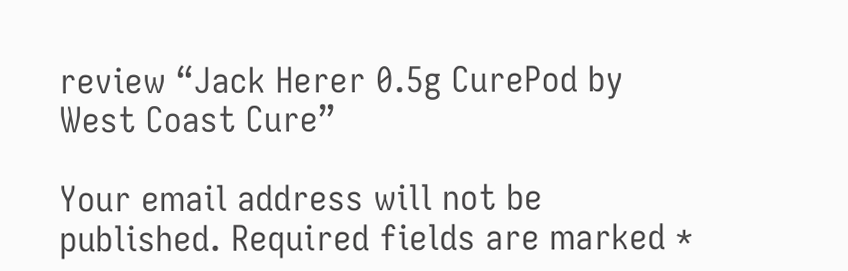review “Jack Herer 0.5g CurePod by West Coast Cure”

Your email address will not be published. Required fields are marked *